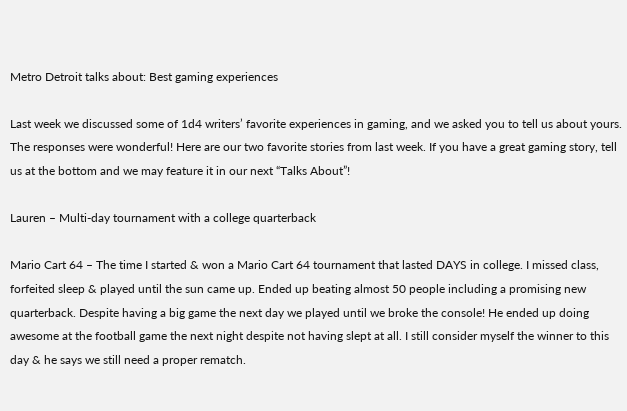Metro Detroit talks about: Best gaming experiences

Last week we discussed some of 1d4 writers’ favorite experiences in gaming, and we asked you to tell us about yours. The responses were wonderful! Here are our two favorite stories from last week. If you have a great gaming story, tell us at the bottom and we may feature it in our next “Talks About”!

Lauren – Multi-day tournament with a college quarterback

Mario Cart 64 – The time I started & won a Mario Cart 64 tournament that lasted DAYS in college. I missed class, forfeited sleep & played until the sun came up. Ended up beating almost 50 people including a promising new quarterback. Despite having a big game the next day we played until we broke the console! He ended up doing awesome at the football game the next night despite not having slept at all. I still consider myself the winner to this day & he says we still need a proper rematch.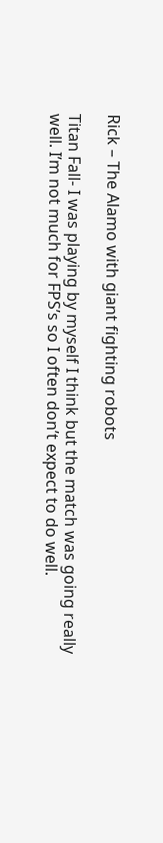Rick – The Alamo with giant fighting robots

Titan Fall- I was playing by myself I think but the match was going really well. I’m not much for FPS’s so I often don’t expect to do well.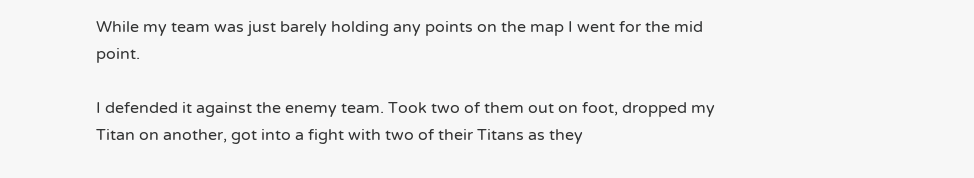While my team was just barely holding any points on the map I went for the mid point.

I defended it against the enemy team. Took two of them out on foot, dropped my Titan on another, got into a fight with two of their Titans as they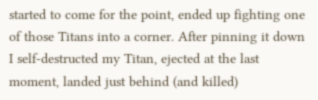started to come for the point, ended up fighting one of those Titans into a corner. After pinning it down I self-destructed my Titan, ejected at the last moment, landed just behind (and killed)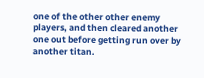one of the other other enemy players, and then cleared another one out before getting run over by another titan.